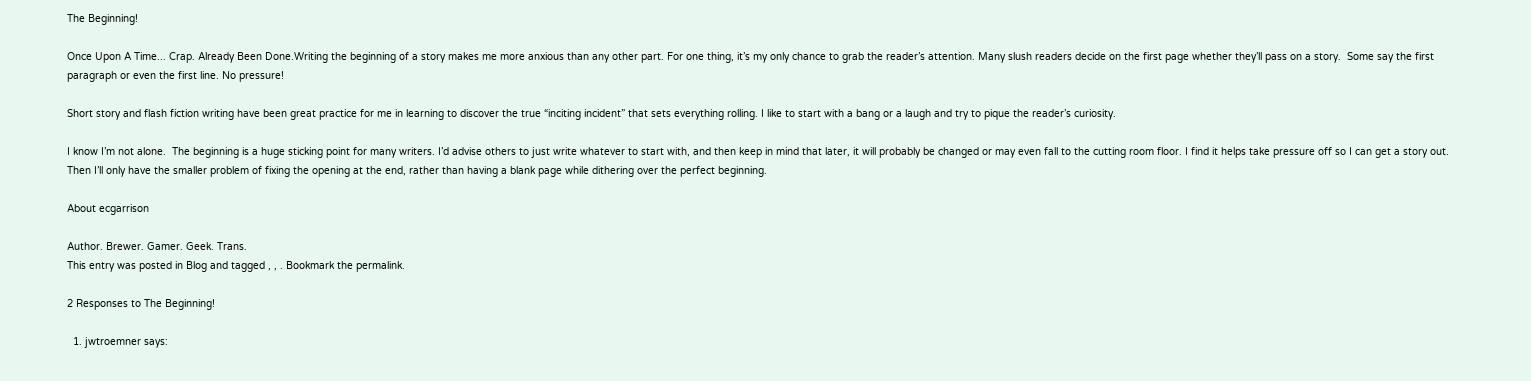The Beginning!

Once Upon A Time... Crap. Already Been Done.Writing the beginning of a story makes me more anxious than any other part. For one thing, it’s my only chance to grab the reader’s attention. Many slush readers decide on the first page whether they’ll pass on a story.  Some say the first paragraph or even the first line. No pressure!

Short story and flash fiction writing have been great practice for me in learning to discover the true “inciting incident” that sets everything rolling. I like to start with a bang or a laugh and try to pique the reader’s curiosity.

I know I’m not alone.  The beginning is a huge sticking point for many writers. I’d advise others to just write whatever to start with, and then keep in mind that later, it will probably be changed or may even fall to the cutting room floor. I find it helps take pressure off so I can get a story out. Then I’ll only have the smaller problem of fixing the opening at the end, rather than having a blank page while dithering over the perfect beginning.

About ecgarrison

Author. Brewer. Gamer. Geek. Trans.
This entry was posted in Blog and tagged , , . Bookmark the permalink.

2 Responses to The Beginning!

  1. jwtroemner says: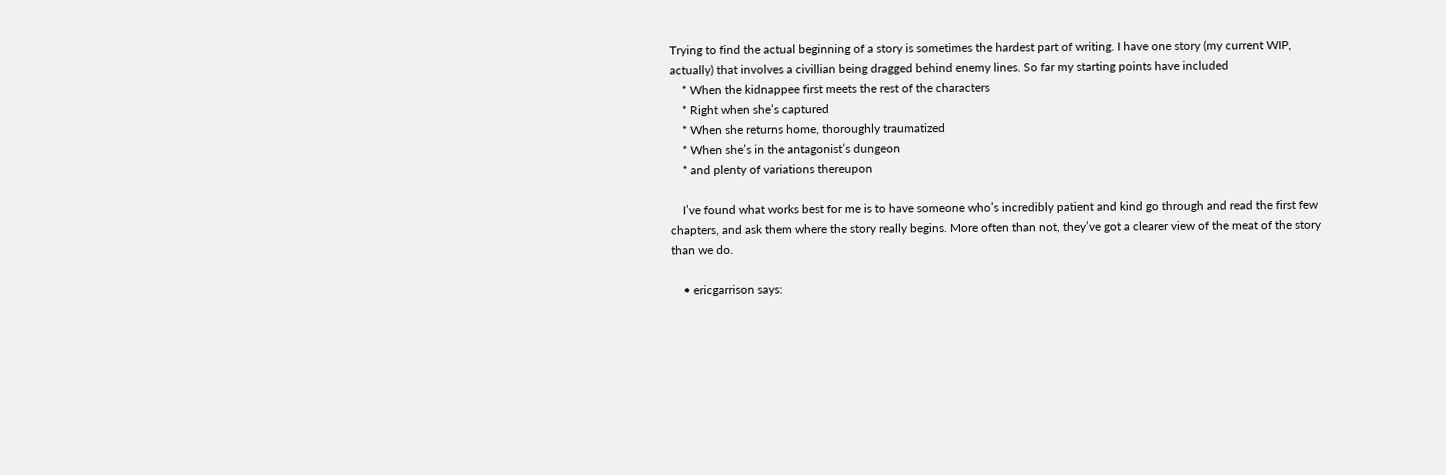Trying to find the actual beginning of a story is sometimes the hardest part of writing. I have one story (my current WIP, actually) that involves a civillian being dragged behind enemy lines. So far my starting points have included
    * When the kidnappee first meets the rest of the characters
    * Right when she’s captured
    * When she returns home, thoroughly traumatized
    * When she’s in the antagonist’s dungeon
    * and plenty of variations thereupon

    I’ve found what works best for me is to have someone who’s incredibly patient and kind go through and read the first few chapters, and ask them where the story really begins. More often than not, they’ve got a clearer view of the meat of the story than we do.

    • ericgarrison says: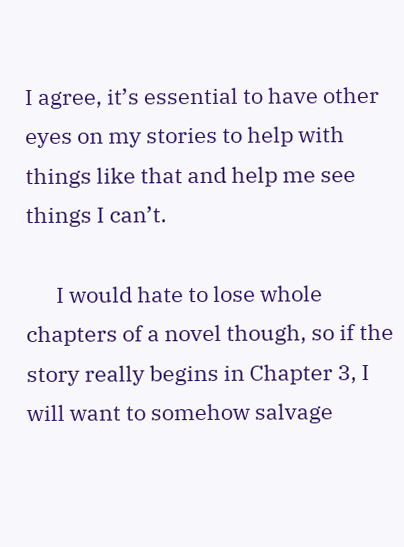I agree, it’s essential to have other eyes on my stories to help with things like that and help me see things I can’t.

      I would hate to lose whole chapters of a novel though, so if the story really begins in Chapter 3, I will want to somehow salvage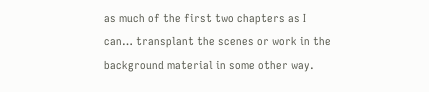as much of the first two chapters as I can… transplant the scenes or work in the background material in some other way.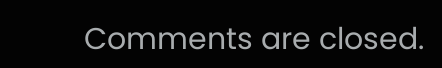Comments are closed.